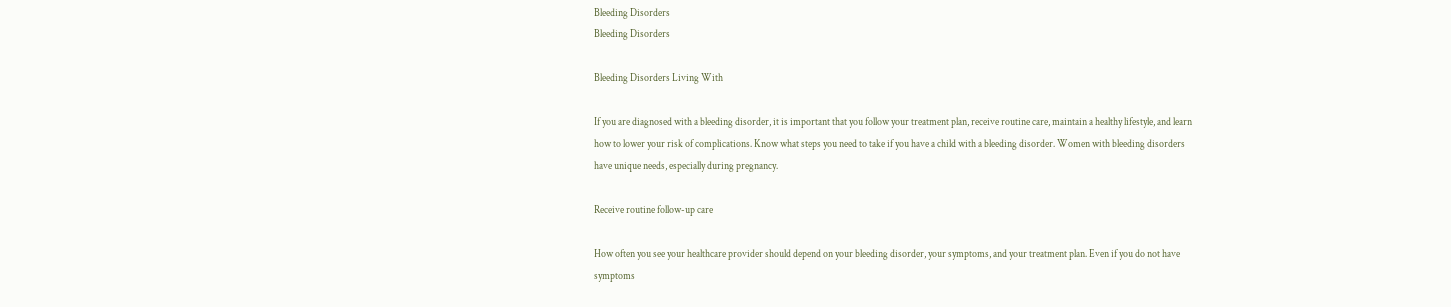Bleeding Disorders
Bleeding Disorders

Bleeding Disorders Living With

If you are diagnosed with a bleeding disorder, it is important that you follow your treatment plan, receive routine care, maintain a healthy lifestyle, and learn how to lower your risk of complications. Know what steps you need to take if you have a child with a bleeding disorder. Women with bleeding disorders have unique needs, especially during pregnancy.

Receive routine follow-up care

How often you see your healthcare provider should depend on your bleeding disorder, your symptoms, and your treatment plan. Even if you do not have symptoms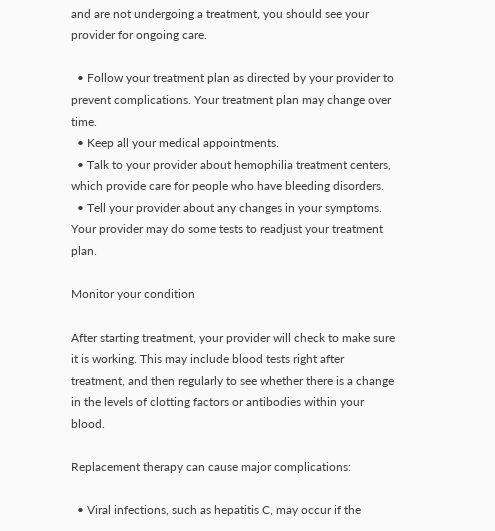and are not undergoing a treatment, you should see your provider for ongoing care.

  • Follow your treatment plan as directed by your provider to prevent complications. Your treatment plan may change over time.
  • Keep all your medical appointments.
  • Talk to your provider about hemophilia treatment centers, which provide care for people who have bleeding disorders.
  • Tell your provider about any changes in your symptoms. Your provider may do some tests to readjust your treatment plan.

Monitor your condition

After starting treatment, your provider will check to make sure it is working. This may include blood tests right after treatment, and then regularly to see whether there is a change in the levels of clotting factors or antibodies within your blood.

Replacement therapy can cause major complications:

  • Viral infections, such as hepatitis C, may occur if the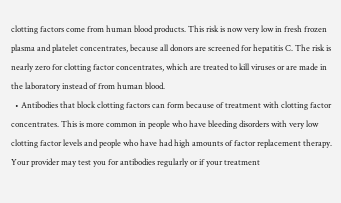clotting factors come from human blood products. This risk is now very low in fresh frozen plasma and platelet concentrates, because all donors are screened for hepatitis C. The risk is nearly zero for clotting factor concentrates, which are treated to kill viruses or are made in the laboratory instead of from human blood.
  • Antibodies that block clotting factors can form because of treatment with clotting factor concentrates. This is more common in people who have bleeding disorders with very low clotting factor levels and people who have had high amounts of factor replacement therapy. Your provider may test you for antibodies regularly or if your treatment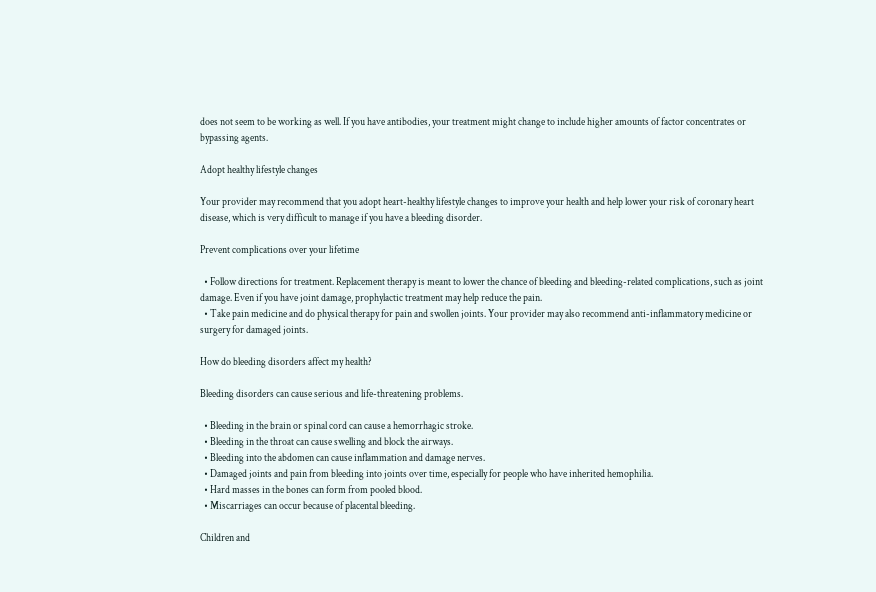does not seem to be working as well. If you have antibodies, your treatment might change to include higher amounts of factor concentrates or bypassing agents.

Adopt healthy lifestyle changes

Your provider may recommend that you adopt heart-healthy lifestyle changes to improve your health and help lower your risk of coronary heart disease, which is very difficult to manage if you have a bleeding disorder.

Prevent complications over your lifetime

  • Follow directions for treatment. Replacement therapy is meant to lower the chance of bleeding and bleeding-related complications, such as joint damage. Even if you have joint damage, prophylactic treatment may help reduce the pain.
  • Take pain medicine and do physical therapy for pain and swollen joints. Your provider may also recommend anti-inflammatory medicine or surgery for damaged joints.

How do bleeding disorders affect my health?

Bleeding disorders can cause serious and life-threatening problems.

  • Bleeding in the brain or spinal cord can cause a hemorrhagic stroke.
  • Bleeding in the throat can cause swelling and block the airways.
  • Bleeding into the abdomen can cause inflammation and damage nerves.
  • Damaged joints and pain from bleeding into joints over time, especially for people who have inherited hemophilia.
  • Hard masses in the bones can form from pooled blood.
  • Miscarriages can occur because of placental bleeding.

Children and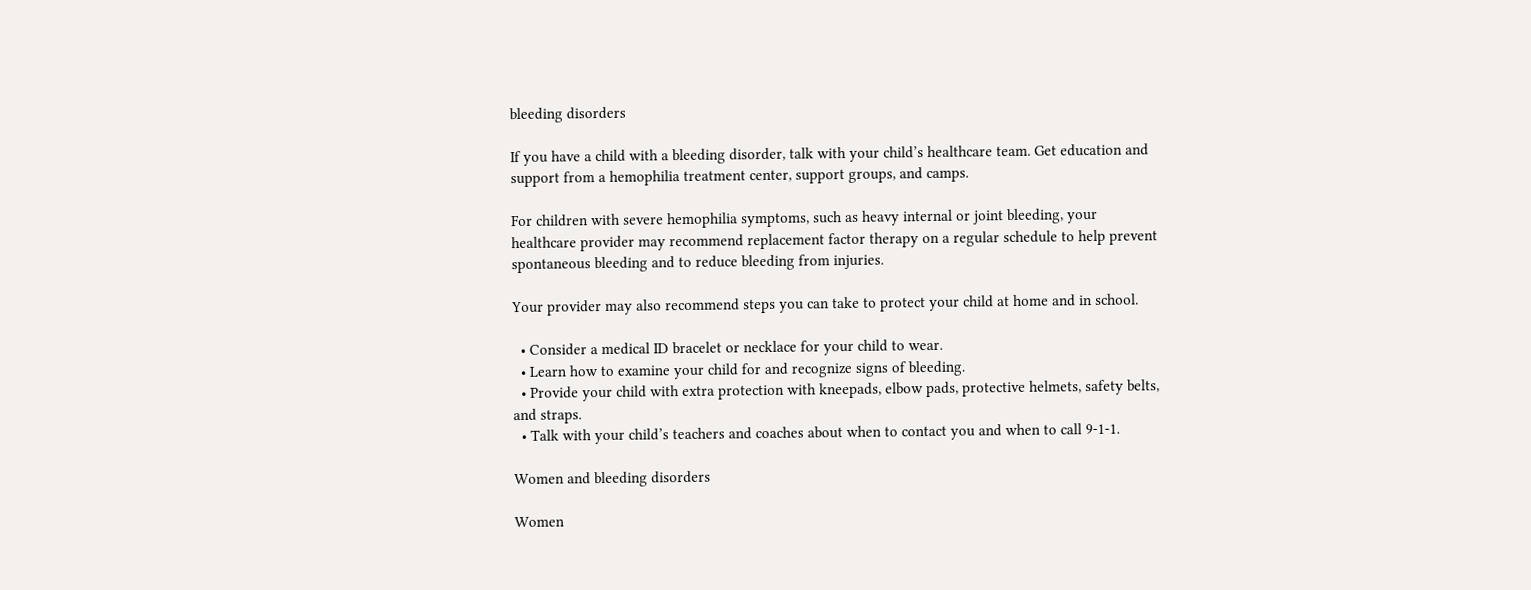bleeding disorders

If you have a child with a bleeding disorder, talk with your child’s healthcare team. Get education and support from a hemophilia treatment center, support groups, and camps.

For children with severe hemophilia symptoms, such as heavy internal or joint bleeding, your healthcare provider may recommend replacement factor therapy on a regular schedule to help prevent spontaneous bleeding and to reduce bleeding from injuries.

Your provider may also recommend steps you can take to protect your child at home and in school.

  • Consider a medical ID bracelet or necklace for your child to wear.
  • Learn how to examine your child for and recognize signs of bleeding.
  • Provide your child with extra protection with kneepads, elbow pads, protective helmets, safety belts, and straps.
  • Talk with your child’s teachers and coaches about when to contact you and when to call 9-1-1.

Women and bleeding disorders

Women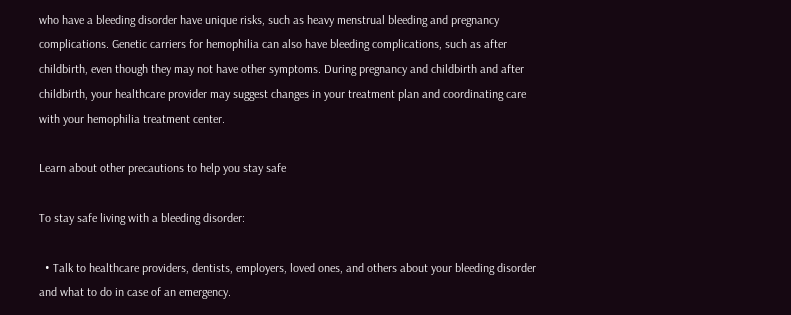who have a bleeding disorder have unique risks, such as heavy menstrual bleeding and pregnancy complications. Genetic carriers for hemophilia can also have bleeding complications, such as after childbirth, even though they may not have other symptoms. During pregnancy and childbirth and after childbirth, your healthcare provider may suggest changes in your treatment plan and coordinating care with your hemophilia treatment center.

Learn about other precautions to help you stay safe

To stay safe living with a bleeding disorder:

  • Talk to healthcare providers, dentists, employers, loved ones, and others about your bleeding disorder and what to do in case of an emergency.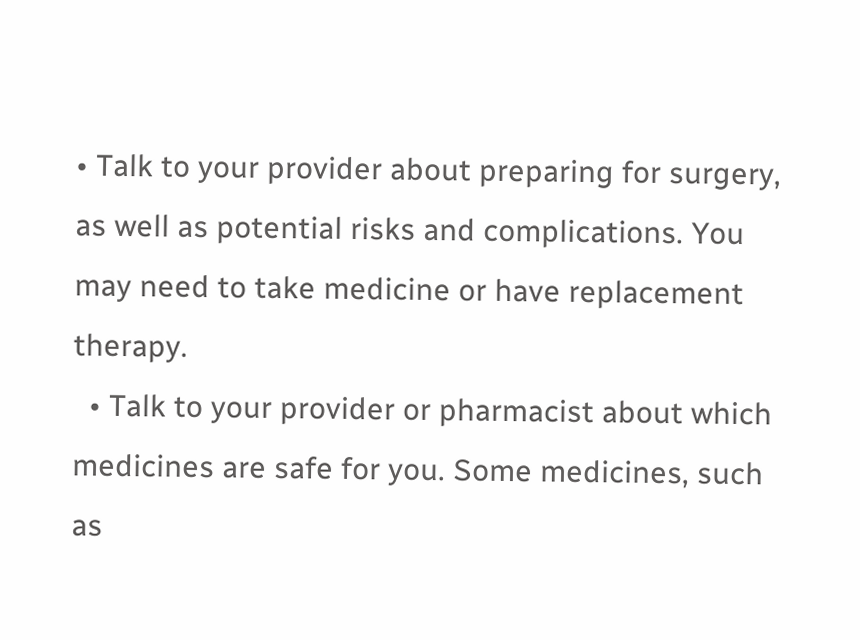• Talk to your provider about preparing for surgery, as well as potential risks and complications. You may need to take medicine or have replacement therapy.
  • Talk to your provider or pharmacist about which medicines are safe for you. Some medicines, such as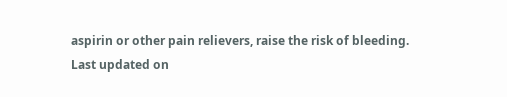aspirin or other pain relievers, raise the risk of bleeding.
Last updated on